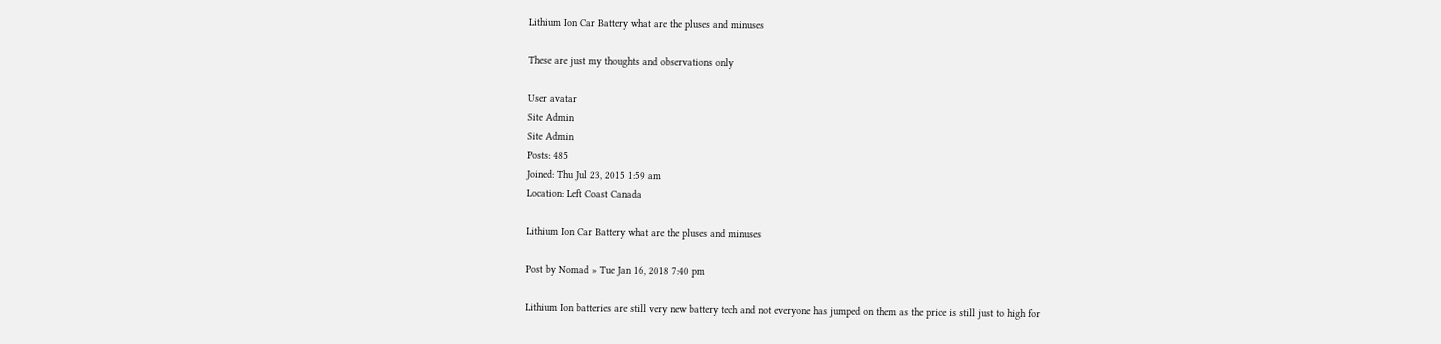Lithium Ion Car Battery what are the pluses and minuses

These are just my thoughts and observations only

User avatar
Site Admin
Site Admin
Posts: 485
Joined: Thu Jul 23, 2015 1:59 am
Location: Left Coast Canada

Lithium Ion Car Battery what are the pluses and minuses

Post by Nomad » Tue Jan 16, 2018 7:40 pm

Lithium Ion batteries are still very new battery tech and not everyone has jumped on them as the price is still just to high for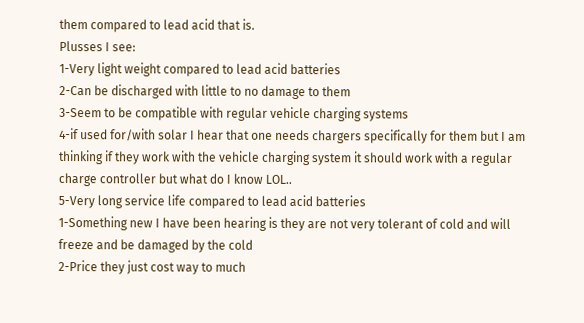them compared to lead acid that is.
Plusses I see:
1-Very light weight compared to lead acid batteries
2-Can be discharged with little to no damage to them
3-Seem to be compatible with regular vehicle charging systems
4-if used for/with solar I hear that one needs chargers specifically for them but I am thinking if they work with the vehicle charging system it should work with a regular charge controller but what do I know LOL..
5-Very long service life compared to lead acid batteries
1-Something new I have been hearing is they are not very tolerant of cold and will freeze and be damaged by the cold
2-Price they just cost way to much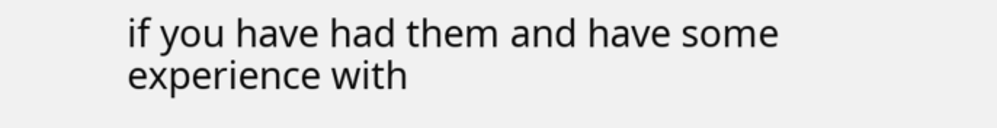if you have had them and have some experience with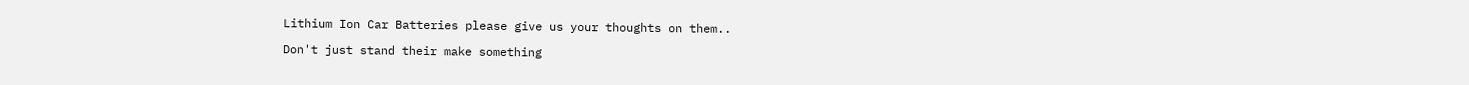Lithium Ion Car Batteries please give us your thoughts on them..

Don't just stand their make something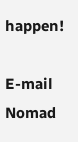happen!

E-mail Nomad